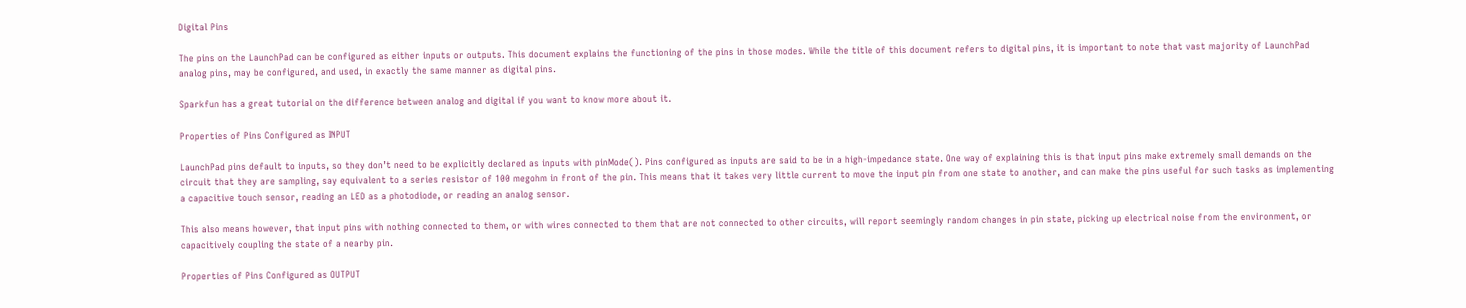Digital Pins

The pins on the LaunchPad can be configured as either inputs or outputs. This document explains the functioning of the pins in those modes. While the title of this document refers to digital pins, it is important to note that vast majority of LaunchPad analog pins, may be configured, and used, in exactly the same manner as digital pins.

Sparkfun has a great tutorial on the difference between analog and digital if you want to know more about it.

Properties of Pins Configured as INPUT

LaunchPad pins default to inputs, so they don’t need to be explicitly declared as inputs with pinMode(). Pins configured as inputs are said to be in a high-impedance state. One way of explaining this is that input pins make extremely small demands on the circuit that they are sampling, say equivalent to a series resistor of 100 megohm in front of the pin. This means that it takes very little current to move the input pin from one state to another, and can make the pins useful for such tasks as implementing a capacitive touch sensor, reading an LED as a photodiode, or reading an analog sensor.

This also means however, that input pins with nothing connected to them, or with wires connected to them that are not connected to other circuits, will report seemingly random changes in pin state, picking up electrical noise from the environment, or capacitively coupling the state of a nearby pin.

Properties of Pins Configured as OUTPUT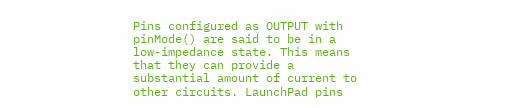Pins configured as OUTPUT with pinMode() are said to be in a low-impedance state. This means that they can provide a substantial amount of current to other circuits. LaunchPad pins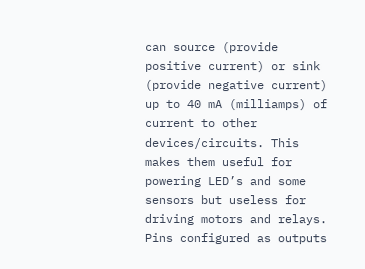can source (provide positive current) or sink (provide negative current) up to 40 mA (milliamps) of current to other devices/circuits. This makes them useful for powering LED’s and some sensors but useless for driving motors and relays. Pins configured as outputs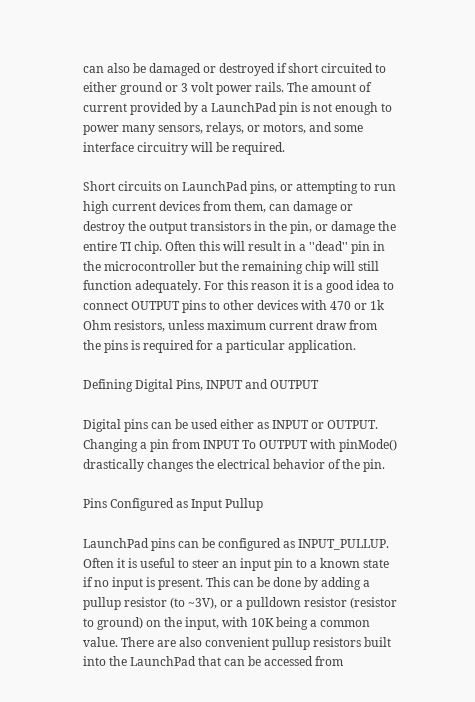can also be damaged or destroyed if short circuited to either ground or 3 volt power rails. The amount of current provided by a LaunchPad pin is not enough to power many sensors, relays, or motors, and some interface circuitry will be required.

Short circuits on LaunchPad pins, or attempting to run high current devices from them, can damage or destroy the output transistors in the pin, or damage the entire TI chip. Often this will result in a ''dead'' pin in the microcontroller but the remaining chip will still function adequately. For this reason it is a good idea to connect OUTPUT pins to other devices with 470 or 1k Ohm resistors, unless maximum current draw from the pins is required for a particular application.

Defining Digital Pins, INPUT and OUTPUT

Digital pins can be used either as INPUT or OUTPUT. Changing a pin from INPUT To OUTPUT with pinMode() drastically changes the electrical behavior of the pin.

Pins Configured as Input Pullup

LaunchPad pins can be configured as INPUT_PULLUP. Often it is useful to steer an input pin to a known state if no input is present. This can be done by adding a pullup resistor (to ~3V), or a pulldown resistor (resistor to ground) on the input, with 10K being a common value. There are also convenient pullup resistors built into the LaunchPad that can be accessed from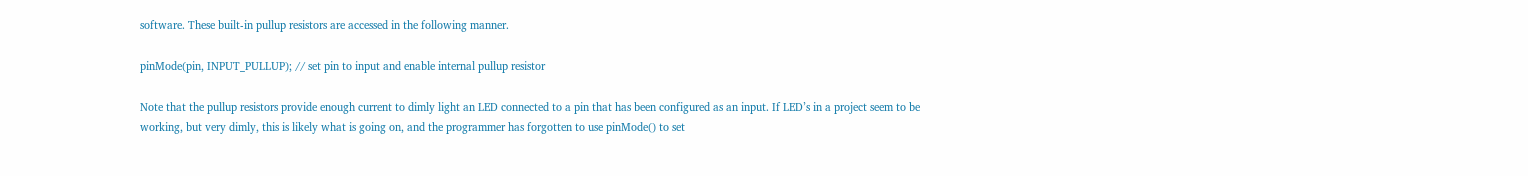software. These built-in pullup resistors are accessed in the following manner.

pinMode(pin, INPUT_PULLUP); // set pin to input and enable internal pullup resistor

Note that the pullup resistors provide enough current to dimly light an LED connected to a pin that has been configured as an input. If LED’s in a project seem to be working, but very dimly, this is likely what is going on, and the programmer has forgotten to use pinMode() to set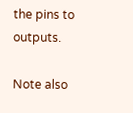the pins to outputs.

Note also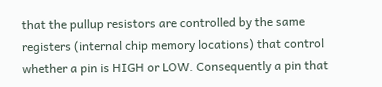that the pullup resistors are controlled by the same registers (internal chip memory locations) that control whether a pin is HIGH or LOW. Consequently a pin that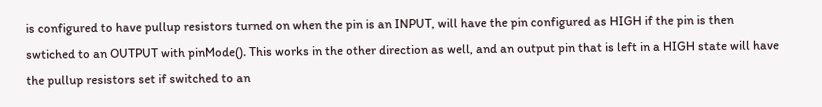is configured to have pullup resistors turned on when the pin is an INPUT, will have the pin configured as HIGH if the pin is then swtiched to an OUTPUT with pinMode(). This works in the other direction as well, and an output pin that is left in a HIGH state will have the pullup resistors set if switched to an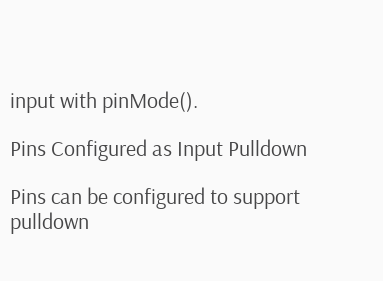input with pinMode().

Pins Configured as Input Pulldown

Pins can be configured to support pulldown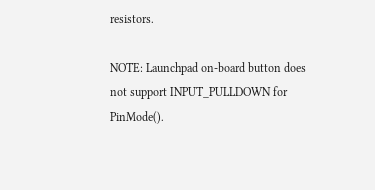resistors.

NOTE: Launchpad on-board button does not support INPUT_PULLDOWN for PinMode().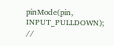pinMode(pin, INPUT_PULLDOWN); //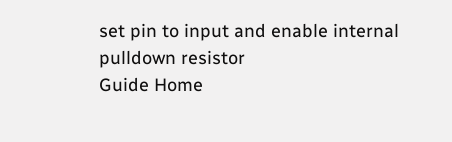set pin to input and enable internal pulldown resistor
Guide Home